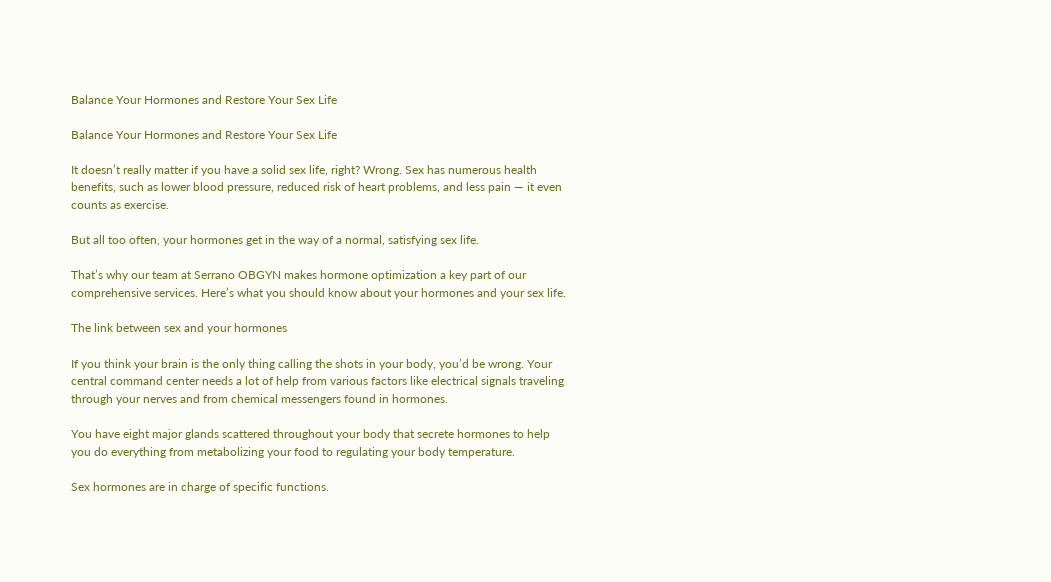Balance Your Hormones and Restore Your Sex Life

Balance Your Hormones and Restore Your Sex Life

It doesn’t really matter if you have a solid sex life, right? Wrong. Sex has numerous health benefits, such as lower blood pressure, reduced risk of heart problems, and less pain — it even counts as exercise.

But all too often, your hormones get in the way of a normal, satisfying sex life.

That’s why our team at Serrano OBGYN makes hormone optimization a key part of our comprehensive services. Here’s what you should know about your hormones and your sex life.

The link between sex and your hormones

If you think your brain is the only thing calling the shots in your body, you’d be wrong. Your central command center needs a lot of help from various factors like electrical signals traveling through your nerves and from chemical messengers found in hormones.

You have eight major glands scattered throughout your body that secrete hormones to help you do everything from metabolizing your food to regulating your body temperature.

Sex hormones are in charge of specific functions.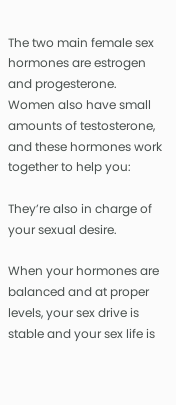The two main female sex hormones are estrogen and progesterone. Women also have small amounts of testosterone, and these hormones work together to help you:

They’re also in charge of your sexual desire.

When your hormones are balanced and at proper levels, your sex drive is stable and your sex life is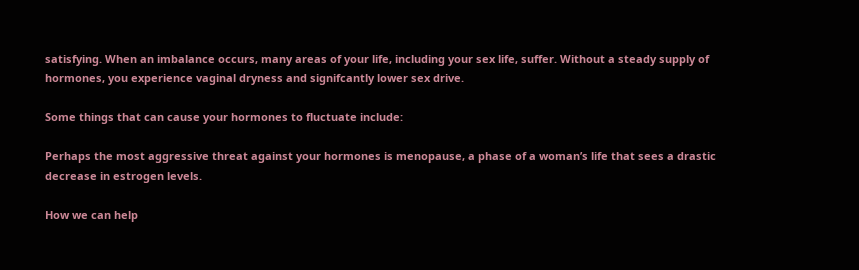satisfying. When an imbalance occurs, many areas of your life, including your sex life, suffer. Without a steady supply of hormones, you experience vaginal dryness and signifcantly lower sex drive.

Some things that can cause your hormones to fluctuate include:

Perhaps the most aggressive threat against your hormones is menopause, a phase of a woman’s life that sees a drastic decrease in estrogen levels.

How we can help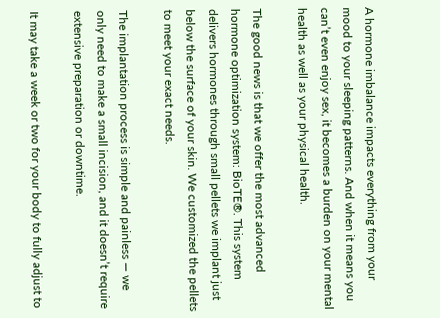A hormone imbalance impacts everything from your mood to your sleeping patterns. And when it means you can’t even enjoy sex, it becomes a burden on your mental health as well as your physical health.

The good news is that we offer the most advanced hormone optimization system: BioTE®. This system delivers hormones through small pellets we implant just below the surface of your skin. We customized the pellets to meet your exact needs.

The implantation process is simple and painless — we only need to make a small incision, and it doesn’t require extensive preparation or downtime.

It may take a week or two for your body to fully adjust to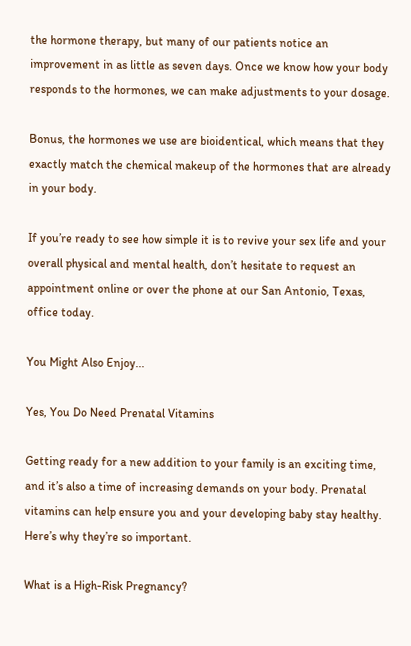the hormone therapy, but many of our patients notice an improvement in as little as seven days. Once we know how your body responds to the hormones, we can make adjustments to your dosage.

Bonus, the hormones we use are bioidentical, which means that they exactly match the chemical makeup of the hormones that are already in your body.

If you’re ready to see how simple it is to revive your sex life and your overall physical and mental health, don’t hesitate to request an appointment online or over the phone at our San Antonio, Texas, office today.

You Might Also Enjoy...

Yes, You Do Need Prenatal Vitamins

Getting ready for a new addition to your family is an exciting time, and it’s also a time of increasing demands on your body. Prenatal vitamins can help ensure you and your developing baby stay healthy. Here’s why they’re so important.

What is a High-Risk Pregnancy?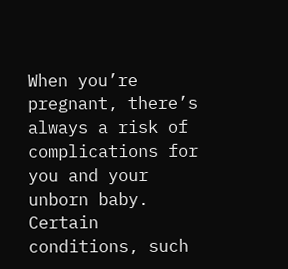When you’re pregnant, there’s always a risk of complications for you and your unborn baby. Certain conditions, such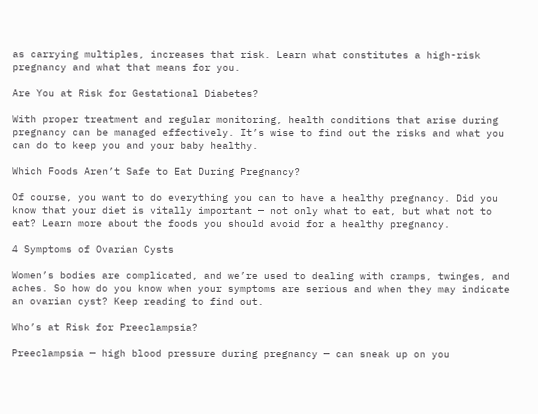as carrying multiples, increases that risk. Learn what constitutes a high-risk pregnancy and what that means for you.

Are You at Risk for Gestational Diabetes?

With proper treatment and regular monitoring, health conditions that arise during pregnancy can be managed effectively. It’s wise to find out the risks and what you can do to keep you and your baby healthy.

Which Foods Aren’t Safe to Eat During Pregnancy?

Of course, you want to do everything you can to have a healthy pregnancy. Did you know that your diet is vitally important — not only what to eat, but what not to eat? Learn more about the foods you should avoid for a healthy pregnancy.

4 Symptoms of Ovarian Cysts

Women’s bodies are complicated, and we’re used to dealing with cramps, twinges, and aches. So how do you know when your symptoms are serious and when they may indicate an ovarian cyst? Keep reading to find out.

Who’s at Risk for Preeclampsia?

Preeclampsia — high blood pressure during pregnancy — can sneak up on you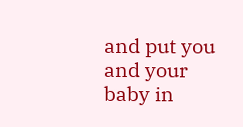and put you and your baby in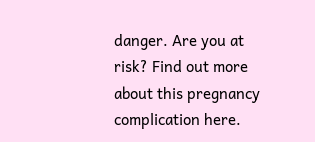danger. Are you at risk? Find out more about this pregnancy complication here.